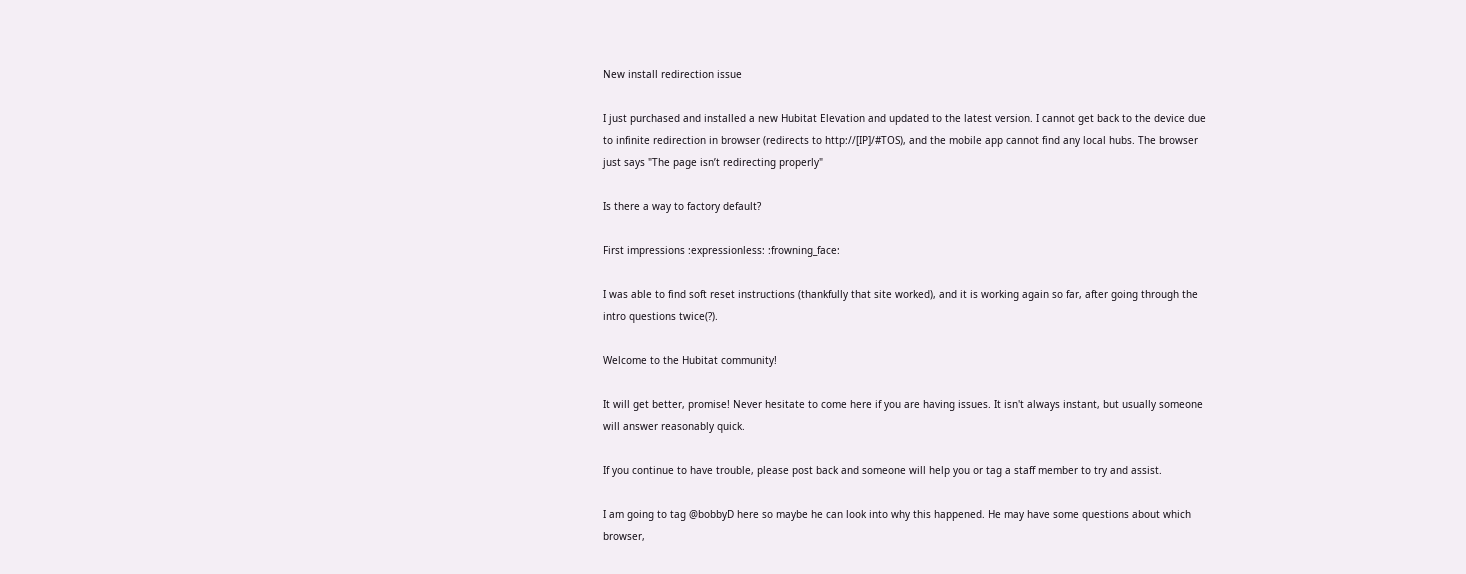New install redirection issue

I just purchased and installed a new Hubitat Elevation and updated to the latest version. I cannot get back to the device due to infinite redirection in browser (redirects to http://[IP]/#TOS), and the mobile app cannot find any local hubs. The browser just says "The page isn’t redirecting properly"

Is there a way to factory default?

First impressions :expressionless: :frowning_face:

I was able to find soft reset instructions (thankfully that site worked), and it is working again so far, after going through the intro questions twice(?).

Welcome to the Hubitat community!

It will get better, promise! Never hesitate to come here if you are having issues. It isn't always instant, but usually someone will answer reasonably quick.

If you continue to have trouble, please post back and someone will help you or tag a staff member to try and assist.

I am going to tag @bobbyD here so maybe he can look into why this happened. He may have some questions about which browser,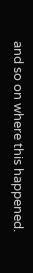and so on where this happened.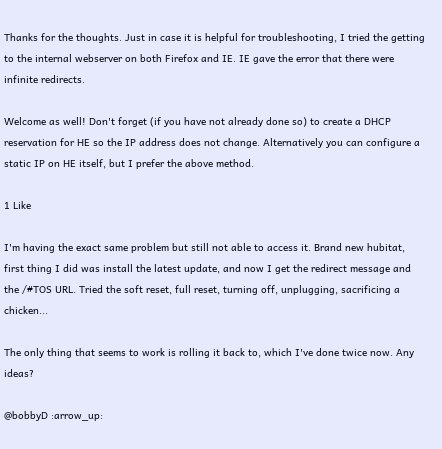Thanks for the thoughts. Just in case it is helpful for troubleshooting, I tried the getting to the internal webserver on both Firefox and IE. IE gave the error that there were infinite redirects.

Welcome as well! Don't forget (if you have not already done so) to create a DHCP reservation for HE so the IP address does not change. Alternatively you can configure a static IP on HE itself, but I prefer the above method.

1 Like

I'm having the exact same problem but still not able to access it. Brand new hubitat, first thing I did was install the latest update, and now I get the redirect message and the /#TOS URL. Tried the soft reset, full reset, turning off, unplugging, sacrificing a chicken...

The only thing that seems to work is rolling it back to, which I've done twice now. Any ideas?

@bobbyD :arrow_up: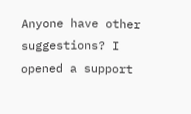Anyone have other suggestions? I opened a support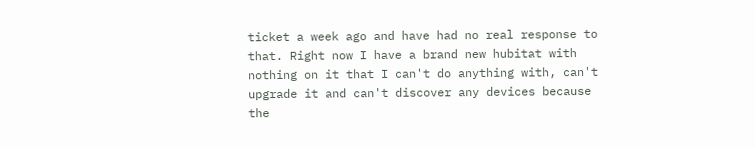ticket a week ago and have had no real response to that. Right now I have a brand new hubitat with nothing on it that I can't do anything with, can't upgrade it and can't discover any devices because the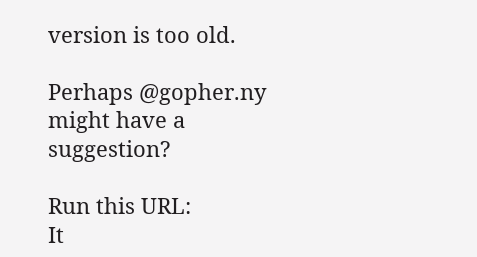version is too old.

Perhaps @gopher.ny might have a suggestion?

Run this URL:
It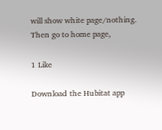will show white page/nothing.
Then go to home page,

1 Like

Download the Hubitat app